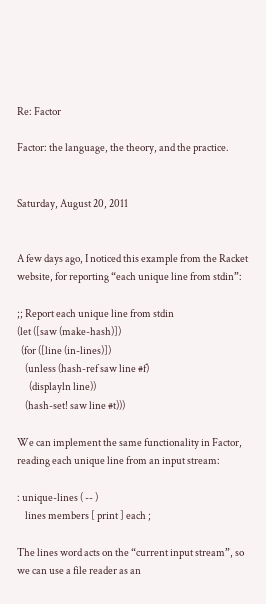Re: Factor

Factor: the language, the theory, and the practice.


Saturday, August 20, 2011


A few days ago, I noticed this example from the Racket website, for reporting “each unique line from stdin”:

;; Report each unique line from stdin
(let ([saw (make-hash)])
  (for ([line (in-lines)])
    (unless (hash-ref saw line #f)
      (displayln line))
    (hash-set! saw line #t)))

We can implement the same functionality in Factor, reading each unique line from an input stream:

: unique-lines ( -- )
    lines members [ print ] each ;

The lines word acts on the “current input stream”, so we can use a file reader as an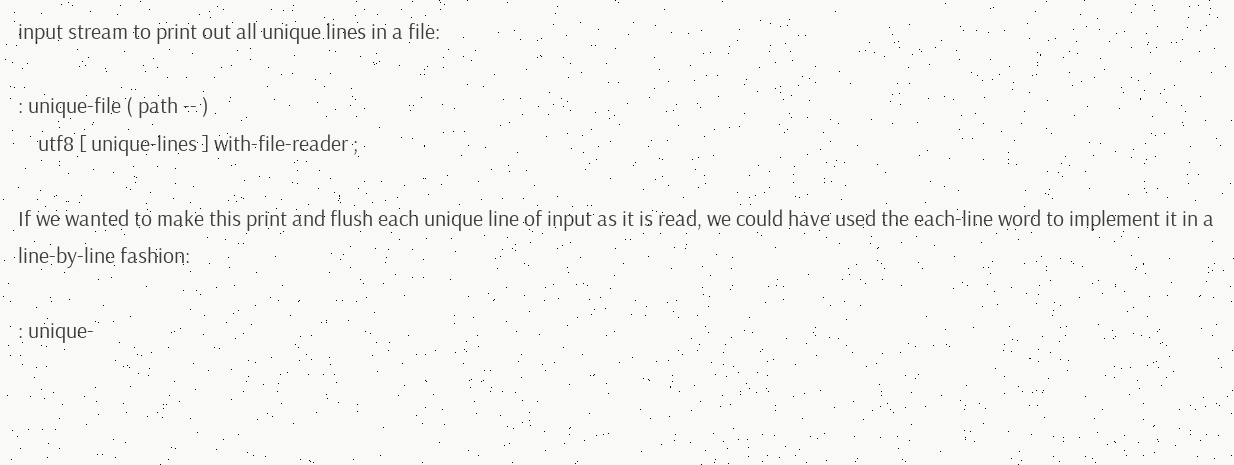input stream to print out all unique lines in a file:

: unique-file ( path -- )
    utf8 [ unique-lines ] with-file-reader ;

If we wanted to make this print and flush each unique line of input as it is read, we could have used the each-line word to implement it in a line-by-line fashion:

: unique-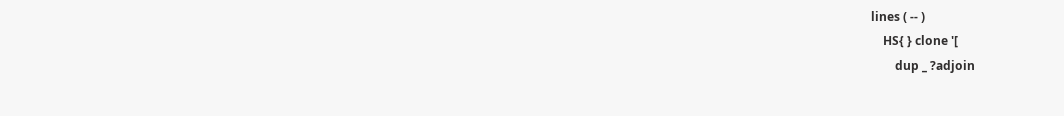lines ( -- )
    HS{ } clone '[
        dup _ ?adjoin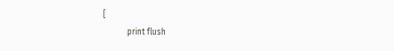[
            print flush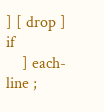] [ drop ] if
    ] each-line ;